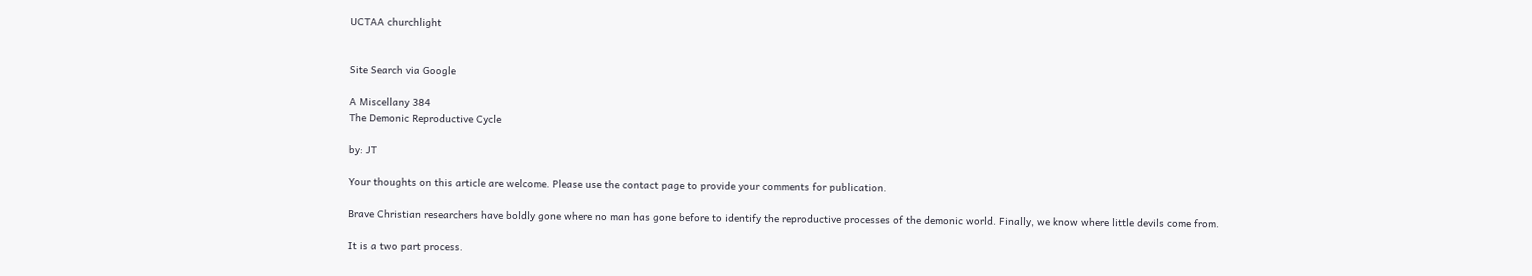UCTAA churchlight


Site Search via Google

A Miscellany 384
The Demonic Reproductive Cycle

by: JT

Your thoughts on this article are welcome. Please use the contact page to provide your comments for publication.

Brave Christian researchers have boldly gone where no man has gone before to identify the reproductive processes of the demonic world. Finally, we know where little devils come from.

It is a two part process.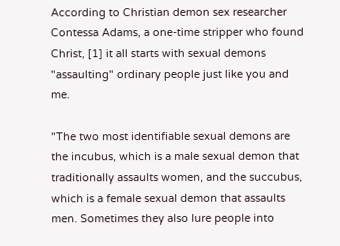According to Christian demon sex researcher Contessa Adams, a one-time stripper who found Christ, [1] it all starts with sexual demons "assaulting" ordinary people just like you and me.

"The two most identifiable sexual demons are the incubus, which is a male sexual demon that traditionally assaults women, and the succubus, which is a female sexual demon that assaults men. Sometimes they also lure people into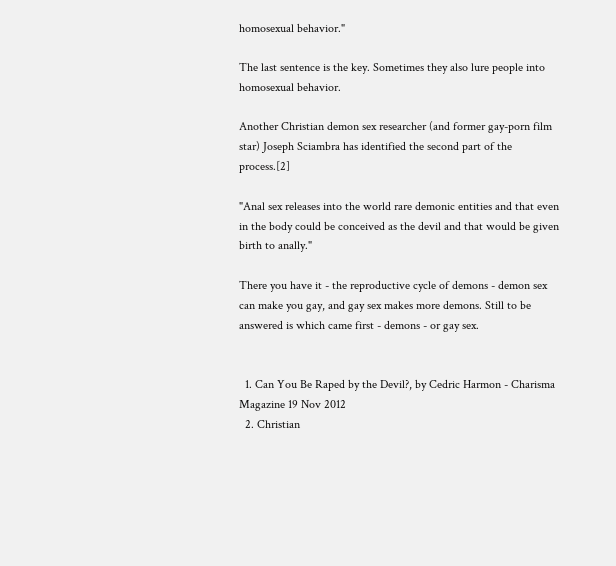homosexual behavior."

The last sentence is the key. Sometimes they also lure people into homosexual behavior.

Another Christian demon sex researcher (and former gay-porn film star) Joseph Sciambra has identified the second part of the process.[2]

"Anal sex releases into the world rare demonic entities and that even in the body could be conceived as the devil and that would be given birth to anally."

There you have it - the reproductive cycle of demons - demon sex can make you gay, and gay sex makes more demons. Still to be answered is which came first - demons - or gay sex.


  1. Can You Be Raped by the Devil?, by Cedric Harmon - Charisma Magazine 19 Nov 2012
  2. Christian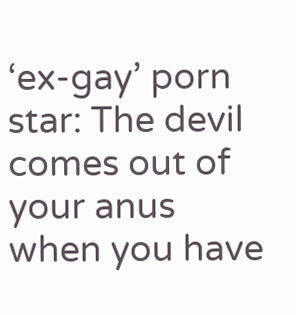‘ex-gay’ porn star: The devil comes out of your anus when you have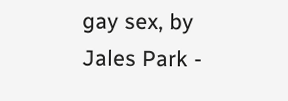gay sex, by Jales Park -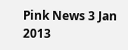Pink News 3 Jan 2013